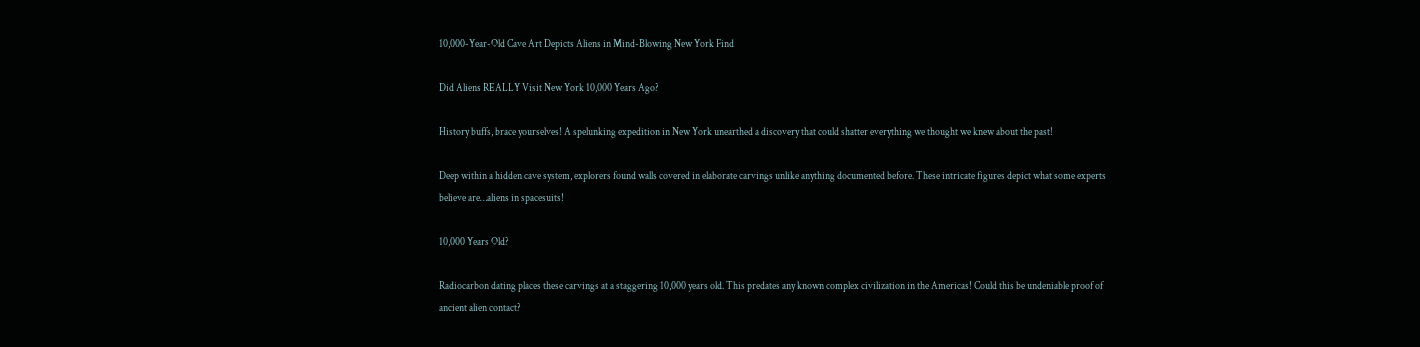10,000-Year-Old Cave Art Depicts Aliens in Mind-Blowing New York Find

Did Aliens REALLY Visit New York 10,000 Years Ago?

History buffs, brace yourselves! A spelunking expedition in New York unearthed a discovery that could shatter everything we thought we knew about the past!

Deep within a hidden cave system, explorers found walls covered in elaborate carvings unlike anything documented before. These intricate figures depict what some experts believe are…aliens in spacesuits!

10,000 Years Old?

Radiocarbon dating places these carvings at a staggering 10,000 years old. This predates any known complex civilization in the Americas! Could this be undeniable proof of ancient alien contact?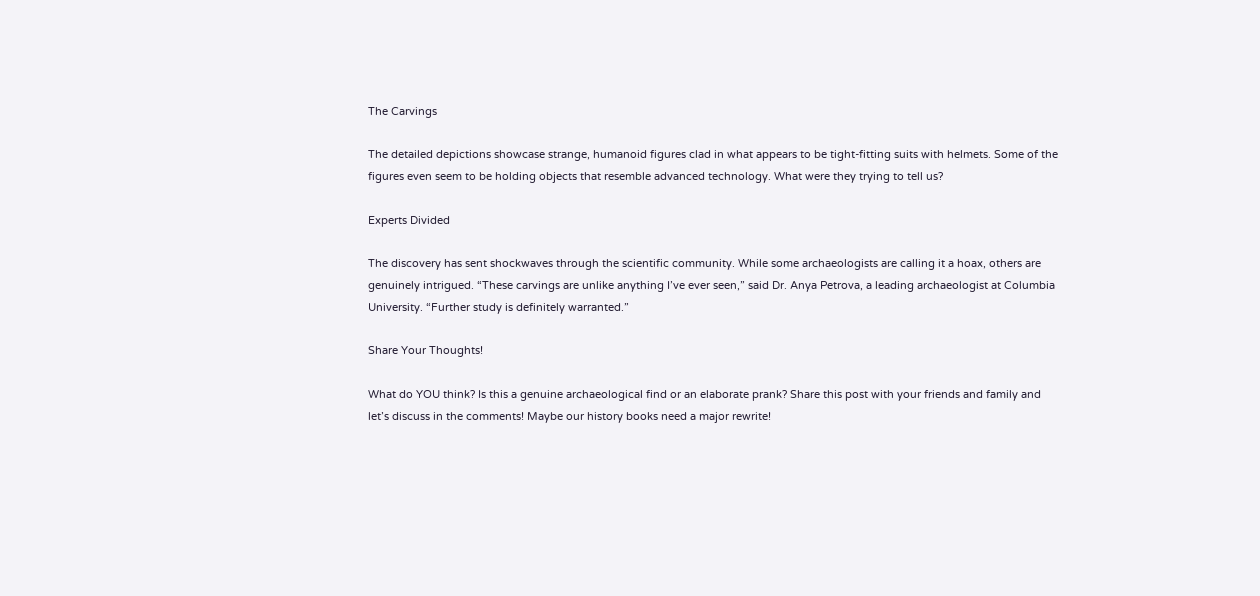The Carvings

The detailed depictions showcase strange, humanoid figures clad in what appears to be tight-fitting suits with helmets. Some of the figures even seem to be holding objects that resemble advanced technology. What were they trying to tell us?

Experts Divided

The discovery has sent shockwaves through the scientific community. While some archaeologists are calling it a hoax, others are genuinely intrigued. “These carvings are unlike anything I’ve ever seen,” said Dr. Anya Petrova, a leading archaeologist at Columbia University. “Further study is definitely warranted.”

Share Your Thoughts!

What do YOU think? Is this a genuine archaeological find or an elaborate prank? Share this post with your friends and family and let’s discuss in the comments! Maybe our history books need a major rewrite!